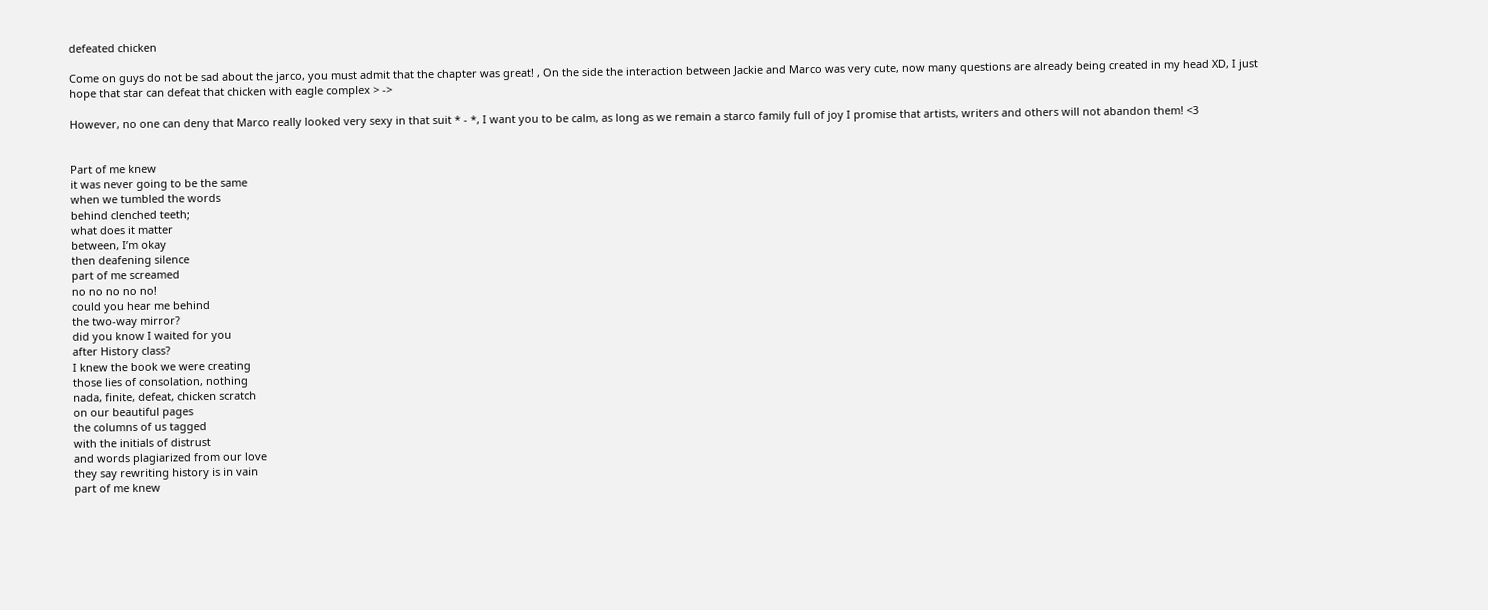defeated chicken

Come on guys do not be sad about the jarco, you must admit that the chapter was great! , On the side the interaction between Jackie and Marco was very cute, now many questions are already being created in my head XD, I just hope that star can defeat that chicken with eagle complex > ->

However, no one can deny that Marco really looked very sexy in that suit * - *, I want you to be calm, as long as we remain a starco family full of joy I promise that artists, writers and others will not abandon them! <3


Part of me knew
it was never going to be the same
when we tumbled the words
behind clenched teeth;
what does it matter
between, I’m okay
then deafening silence
part of me screamed
no no no no no!
could you hear me behind
the two-way mirror?
did you know I waited for you
after History class?
I knew the book we were creating
those lies of consolation, nothing
nada, finite, defeat, chicken scratch
on our beautiful pages
the columns of us tagged
with the initials of distrust
and words plagiarized from our love
they say rewriting history is in vain
part of me knew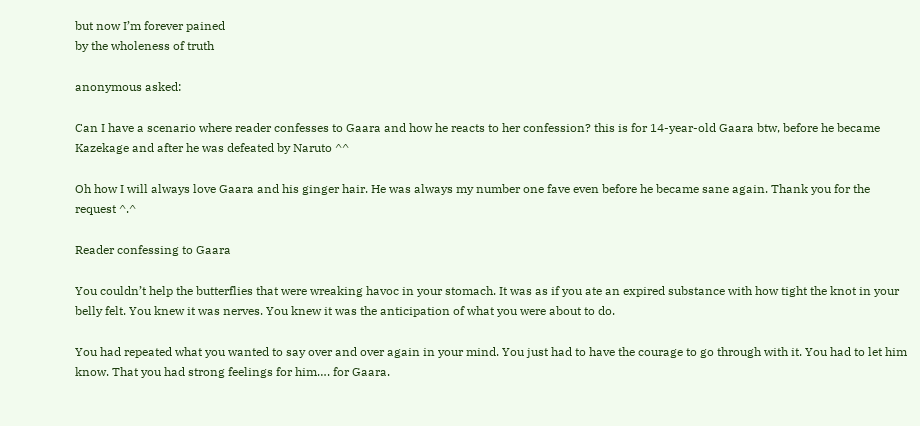but now I’m forever pained
by the wholeness of truth

anonymous asked:

Can I have a scenario where reader confesses to Gaara and how he reacts to her confession? this is for 14-year-old Gaara btw, before he became Kazekage and after he was defeated by Naruto ^^

Oh how I will always love Gaara and his ginger hair. He was always my number one fave even before he became sane again. Thank you for the request ^.^

Reader confessing to Gaara

You couldn’t help the butterflies that were wreaking havoc in your stomach. It was as if you ate an expired substance with how tight the knot in your belly felt. You knew it was nerves. You knew it was the anticipation of what you were about to do.

You had repeated what you wanted to say over and over again in your mind. You just had to have the courage to go through with it. You had to let him know. That you had strong feelings for him…. for Gaara.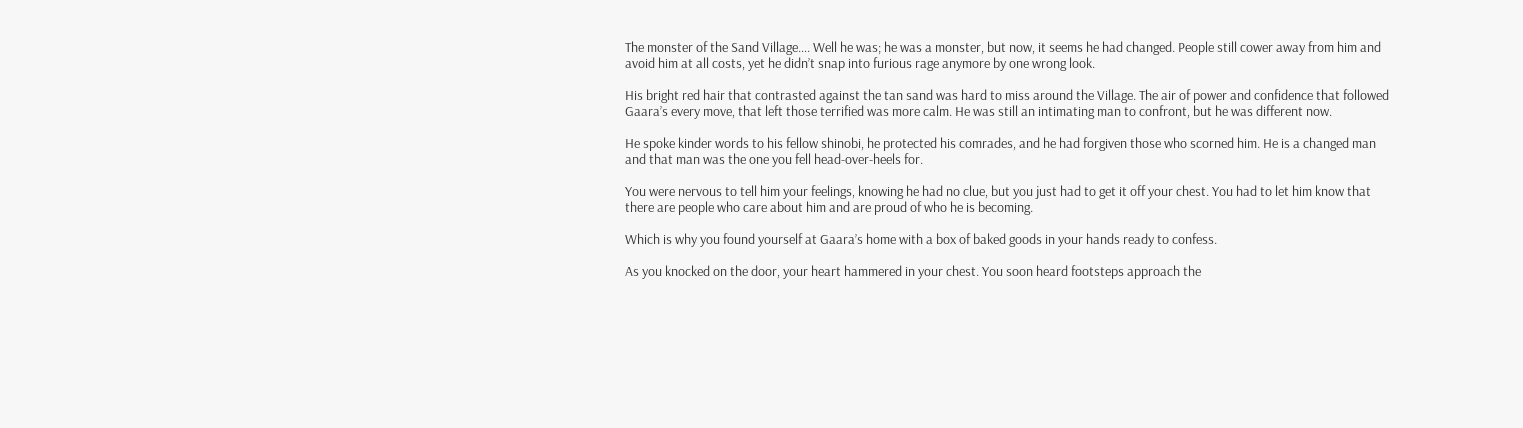The monster of the Sand Village…. Well he was; he was a monster, but now, it seems he had changed. People still cower away from him and avoid him at all costs, yet he didn’t snap into furious rage anymore by one wrong look.

His bright red hair that contrasted against the tan sand was hard to miss around the Village. The air of power and confidence that followed Gaara’s every move, that left those terrified was more calm. He was still an intimating man to confront, but he was different now.

He spoke kinder words to his fellow shinobi, he protected his comrades, and he had forgiven those who scorned him. He is a changed man and that man was the one you fell head-over-heels for.

You were nervous to tell him your feelings, knowing he had no clue, but you just had to get it off your chest. You had to let him know that there are people who care about him and are proud of who he is becoming.

Which is why you found yourself at Gaara’s home with a box of baked goods in your hands ready to confess.

As you knocked on the door, your heart hammered in your chest. You soon heard footsteps approach the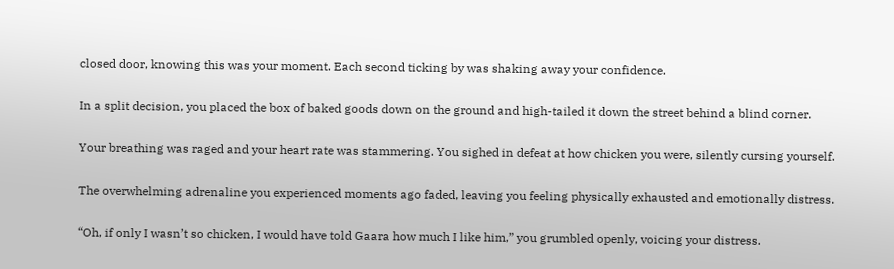closed door, knowing this was your moment. Each second ticking by was shaking away your confidence.

In a split decision, you placed the box of baked goods down on the ground and high-tailed it down the street behind a blind corner.

Your breathing was raged and your heart rate was stammering. You sighed in defeat at how chicken you were, silently cursing yourself.

The overwhelming adrenaline you experienced moments ago faded, leaving you feeling physically exhausted and emotionally distress.

“Oh, if only I wasn’t so chicken, I would have told Gaara how much I like him,” you grumbled openly, voicing your distress.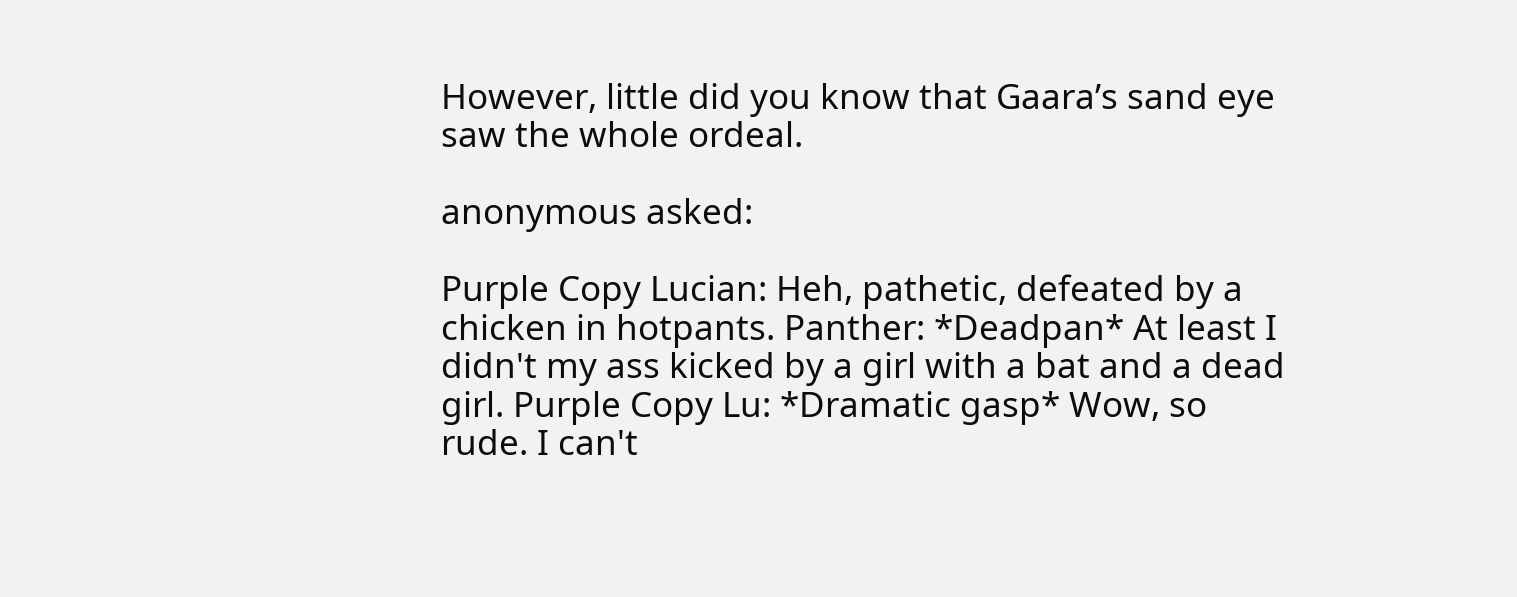However, little did you know that Gaara’s sand eye saw the whole ordeal.

anonymous asked:

Purple Copy Lucian: Heh, pathetic, defeated by a chicken in hotpants. Panther: *Deadpan* At least I didn't my ass kicked by a girl with a bat and a dead girl. Purple Copy Lu: *Dramatic gasp* Wow, so rude. I can't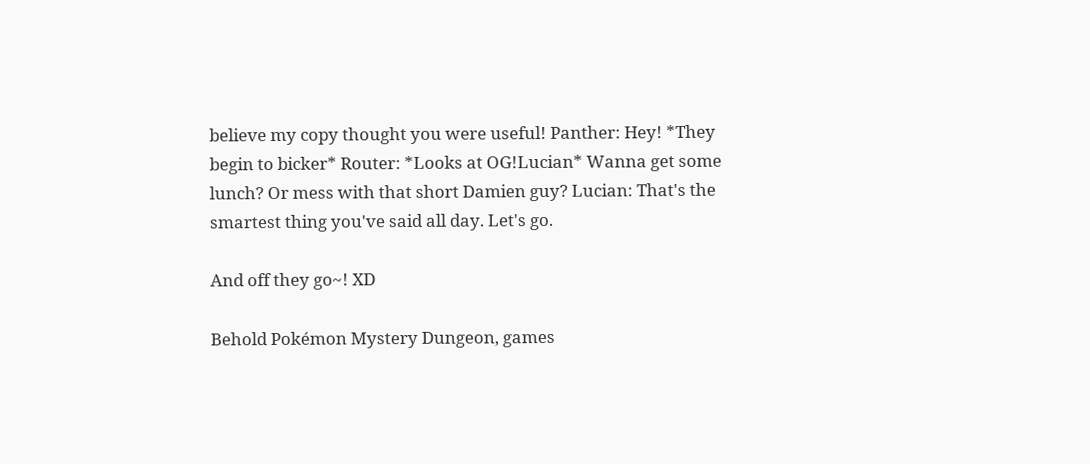believe my copy thought you were useful! Panther: Hey! *They begin to bicker* Router: *Looks at OG!Lucian* Wanna get some lunch? Or mess with that short Damien guy? Lucian: That's the smartest thing you've said all day. Let's go.

And off they go~! XD

Behold Pokémon Mystery Dungeon, games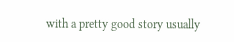with a pretty good story usually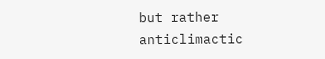but rather anticlimactic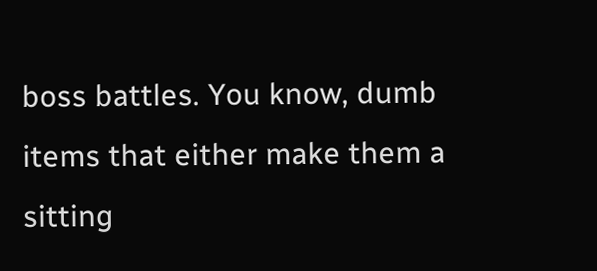boss battles. You know, dumb items that either make them a sitting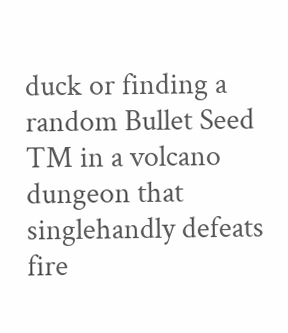duck or finding a random Bullet Seed TM in a volcano dungeon that singlehandly defeats fire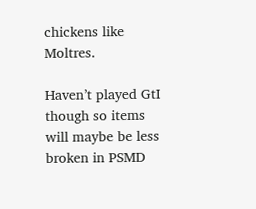chickens like Moltres.

Haven’t played GtI though so items will maybe be less broken in PSMD